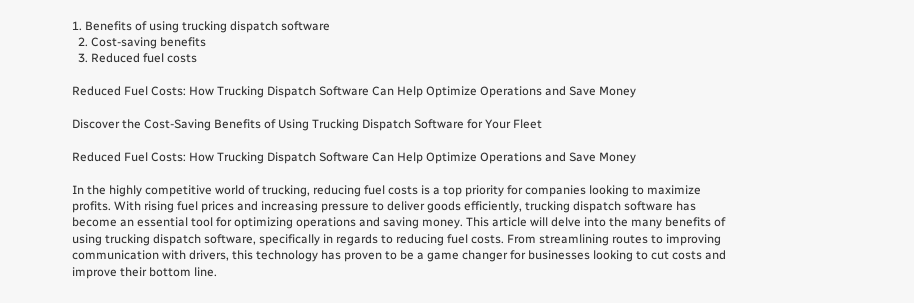1. Benefits of using trucking dispatch software
  2. Cost-saving benefits
  3. Reduced fuel costs

Reduced Fuel Costs: How Trucking Dispatch Software Can Help Optimize Operations and Save Money

Discover the Cost-Saving Benefits of Using Trucking Dispatch Software for Your Fleet

Reduced Fuel Costs: How Trucking Dispatch Software Can Help Optimize Operations and Save Money

In the highly competitive world of trucking, reducing fuel costs is a top priority for companies looking to maximize profits. With rising fuel prices and increasing pressure to deliver goods efficiently, trucking dispatch software has become an essential tool for optimizing operations and saving money. This article will delve into the many benefits of using trucking dispatch software, specifically in regards to reducing fuel costs. From streamlining routes to improving communication with drivers, this technology has proven to be a game changer for businesses looking to cut costs and improve their bottom line.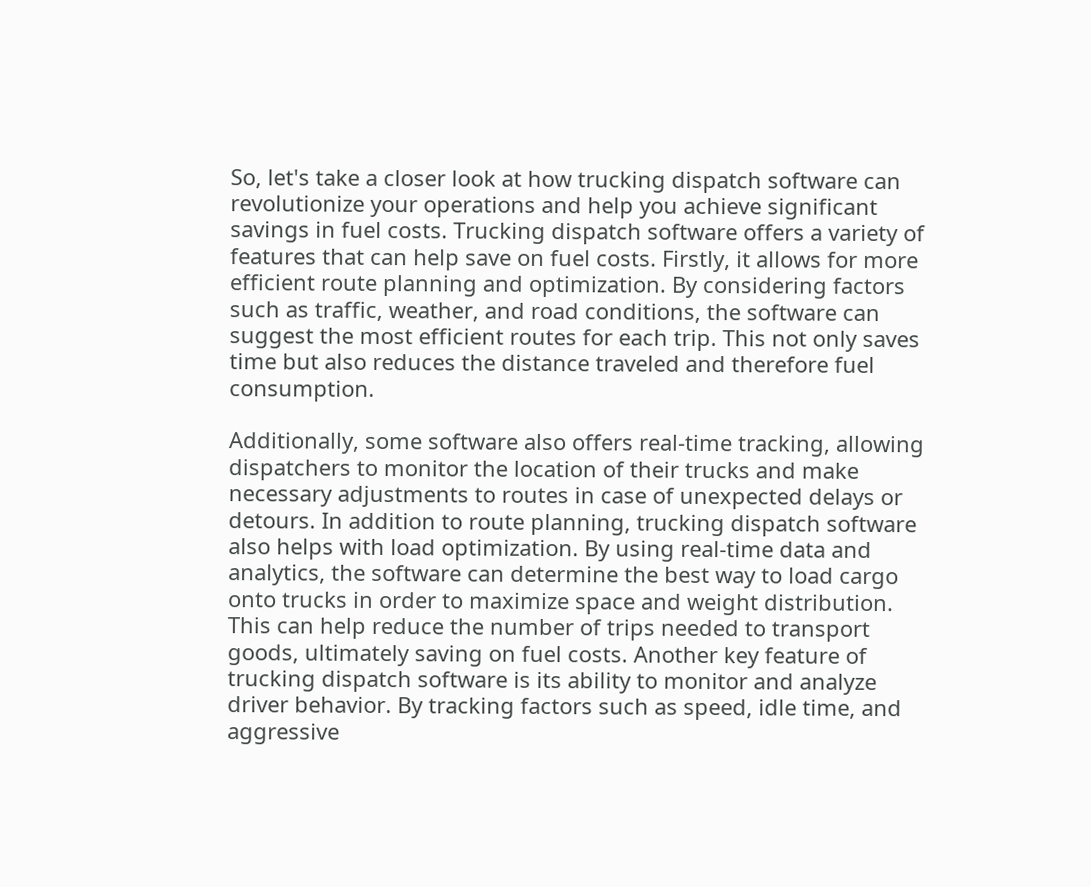So, let's take a closer look at how trucking dispatch software can revolutionize your operations and help you achieve significant savings in fuel costs. Trucking dispatch software offers a variety of features that can help save on fuel costs. Firstly, it allows for more efficient route planning and optimization. By considering factors such as traffic, weather, and road conditions, the software can suggest the most efficient routes for each trip. This not only saves time but also reduces the distance traveled and therefore fuel consumption.

Additionally, some software also offers real-time tracking, allowing dispatchers to monitor the location of their trucks and make necessary adjustments to routes in case of unexpected delays or detours. In addition to route planning, trucking dispatch software also helps with load optimization. By using real-time data and analytics, the software can determine the best way to load cargo onto trucks in order to maximize space and weight distribution. This can help reduce the number of trips needed to transport goods, ultimately saving on fuel costs. Another key feature of trucking dispatch software is its ability to monitor and analyze driver behavior. By tracking factors such as speed, idle time, and aggressive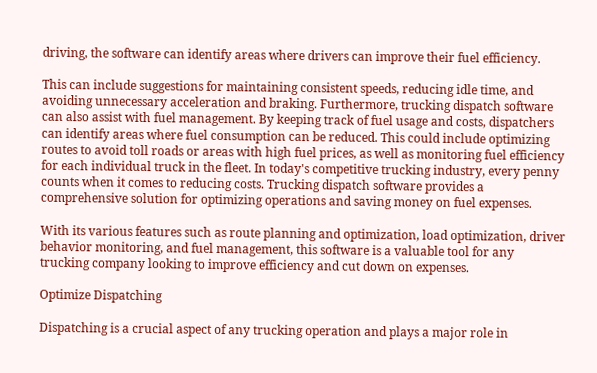driving, the software can identify areas where drivers can improve their fuel efficiency.

This can include suggestions for maintaining consistent speeds, reducing idle time, and avoiding unnecessary acceleration and braking. Furthermore, trucking dispatch software can also assist with fuel management. By keeping track of fuel usage and costs, dispatchers can identify areas where fuel consumption can be reduced. This could include optimizing routes to avoid toll roads or areas with high fuel prices, as well as monitoring fuel efficiency for each individual truck in the fleet. In today's competitive trucking industry, every penny counts when it comes to reducing costs. Trucking dispatch software provides a comprehensive solution for optimizing operations and saving money on fuel expenses.

With its various features such as route planning and optimization, load optimization, driver behavior monitoring, and fuel management, this software is a valuable tool for any trucking company looking to improve efficiency and cut down on expenses.

Optimize Dispatching

Dispatching is a crucial aspect of any trucking operation and plays a major role in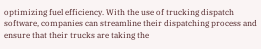optimizing fuel efficiency. With the use of trucking dispatch software, companies can streamline their dispatching process and ensure that their trucks are taking the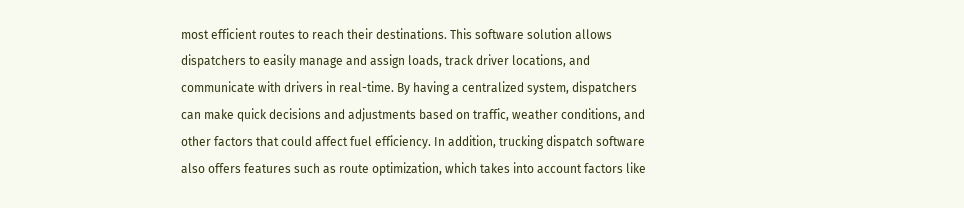most efficient routes to reach their destinations. This software solution allows dispatchers to easily manage and assign loads, track driver locations, and communicate with drivers in real-time. By having a centralized system, dispatchers can make quick decisions and adjustments based on traffic, weather conditions, and other factors that could affect fuel efficiency. In addition, trucking dispatch software also offers features such as route optimization, which takes into account factors like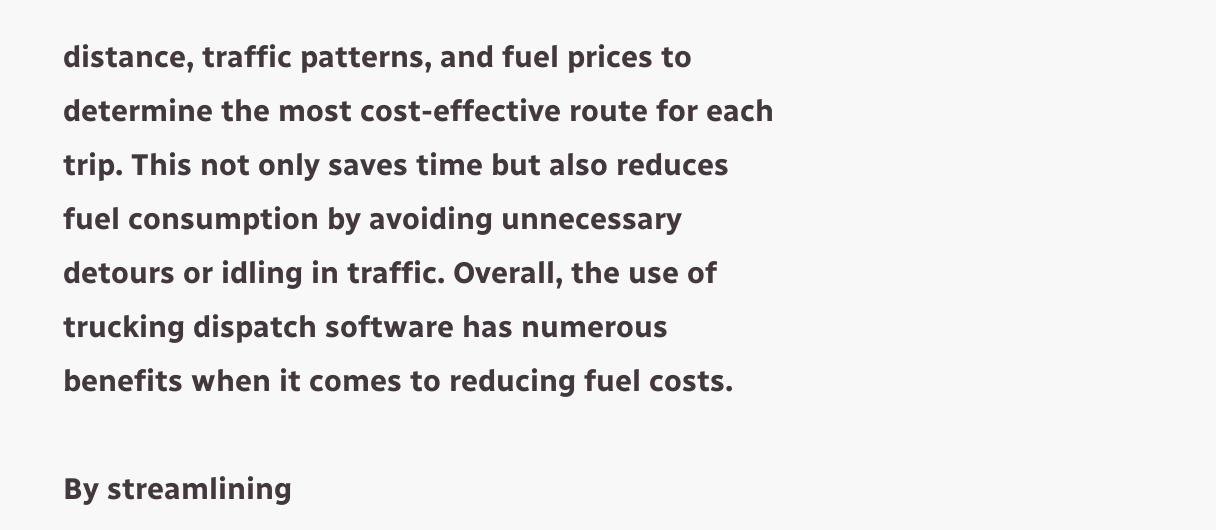distance, traffic patterns, and fuel prices to determine the most cost-effective route for each trip. This not only saves time but also reduces fuel consumption by avoiding unnecessary detours or idling in traffic. Overall, the use of trucking dispatch software has numerous benefits when it comes to reducing fuel costs.

By streamlining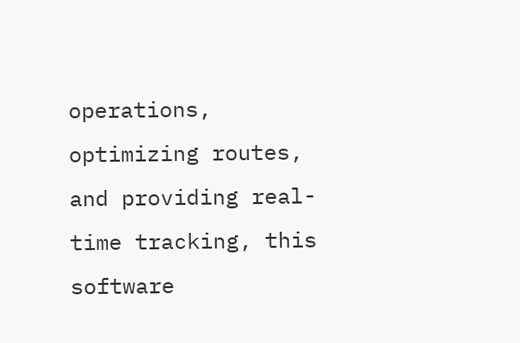operations, optimizing routes, and providing real-time tracking, this software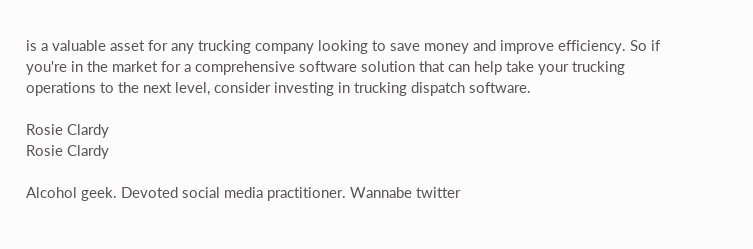is a valuable asset for any trucking company looking to save money and improve efficiency. So if you're in the market for a comprehensive software solution that can help take your trucking operations to the next level, consider investing in trucking dispatch software.

Rosie Clardy
Rosie Clardy

Alcohol geek. Devoted social media practitioner. Wannabe twitter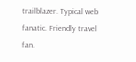trailblazer. Typical web fanatic. Friendly travel fan.